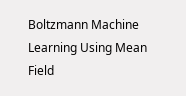Boltzmann Machine Learning Using Mean Field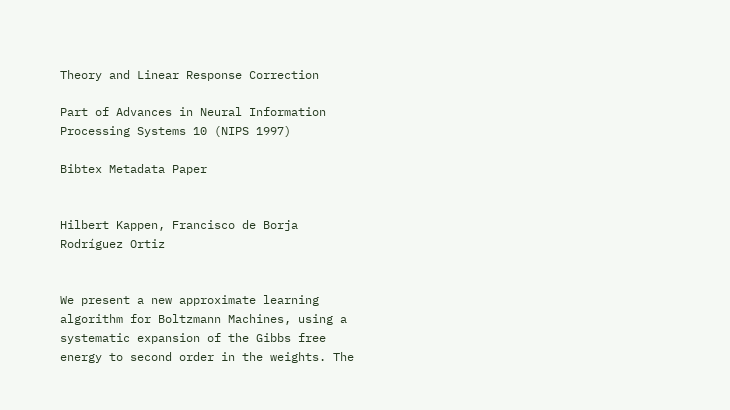Theory and Linear Response Correction

Part of Advances in Neural Information Processing Systems 10 (NIPS 1997)

Bibtex Metadata Paper


Hilbert Kappen, Francisco de Borja Rodríguez Ortiz


We present a new approximate learning algorithm for Boltzmann Machines, using a systematic expansion of the Gibbs free energy to second order in the weights. The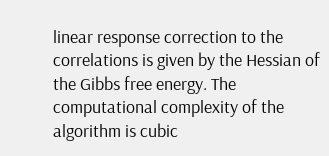linear response correction to the correlations is given by the Hessian of the Gibbs free energy. The computational complexity of the algorithm is cubic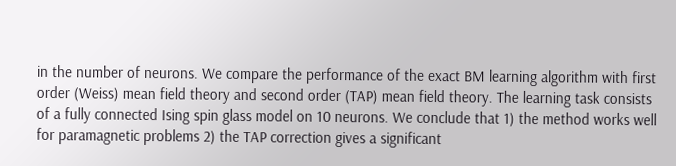in the number of neurons. We compare the performance of the exact BM learning algorithm with first order (Weiss) mean field theory and second order (TAP) mean field theory. The learning task consists of a fully connected Ising spin glass model on 10 neurons. We conclude that 1) the method works well for paramagnetic problems 2) the TAP correction gives a significant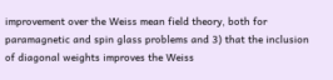improvement over the Weiss mean field theory, both for paramagnetic and spin glass problems and 3) that the inclusion of diagonal weights improves the Weiss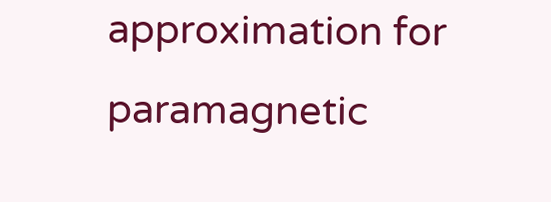approximation for paramagnetic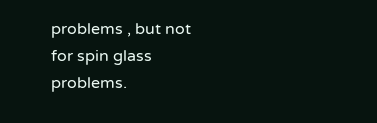problems , but not for spin glass problems.